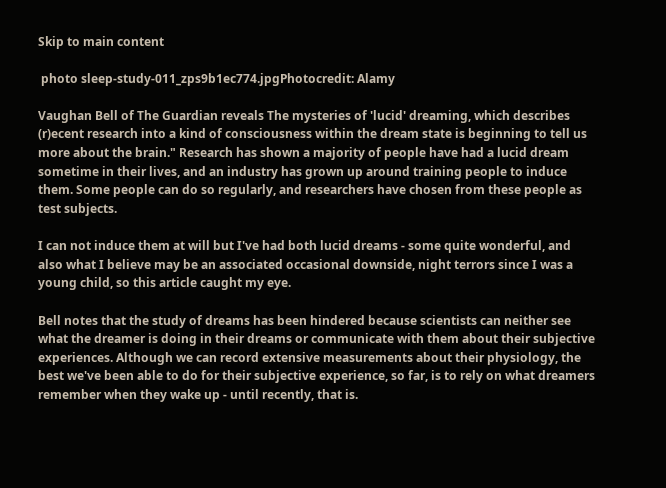Skip to main content

 photo sleep-study-011_zps9b1ec774.jpgPhotocredit: Alamy

Vaughan Bell of The Guardian reveals The mysteries of 'lucid' dreaming, which describes (r)ecent research into a kind of consciousness within the dream state is beginning to tell us more about the brain." Research has shown a majority of people have had a lucid dream sometime in their lives, and an industry has grown up around training people to induce them. Some people can do so regularly, and researchers have chosen from these people as test subjects.

I can not induce them at will but I've had both lucid dreams - some quite wonderful, and also what I believe may be an associated occasional downside, night terrors since I was a young child, so this article caught my eye.

Bell notes that the study of dreams has been hindered because scientists can neither see what the dreamer is doing in their dreams or communicate with them about their subjective experiences. Although we can record extensive measurements about their physiology, the best we've been able to do for their subjective experience, so far, is to rely on what dreamers remember when they wake up - until recently, that is.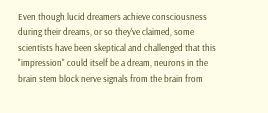Even though lucid dreamers achieve consciousness during their dreams, or so they've claimed, some scientists have been skeptical and challenged that this "impression" could itself be a dream, neurons in the brain stem block nerve signals from the brain from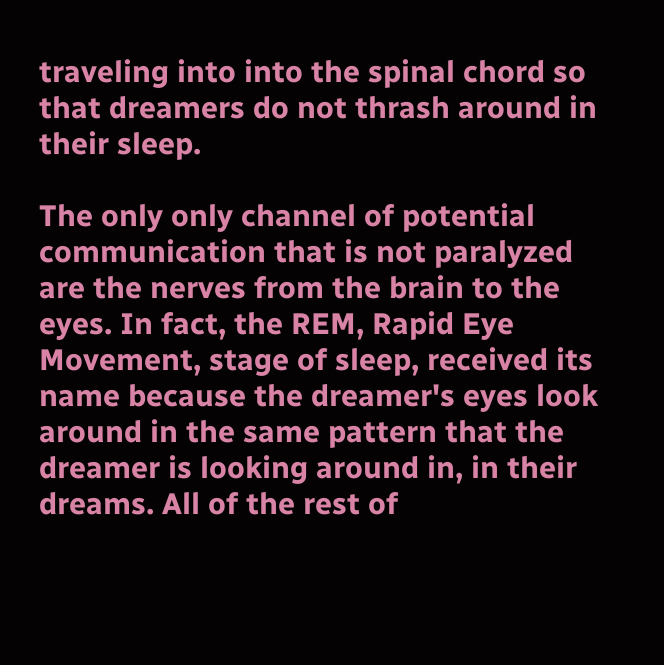traveling into into the spinal chord so that dreamers do not thrash around in their sleep.

The only only channel of potential communication that is not paralyzed are the nerves from the brain to the eyes. In fact, the REM, Rapid Eye Movement, stage of sleep, received its name because the dreamer's eyes look around in the same pattern that the dreamer is looking around in, in their dreams. All of the rest of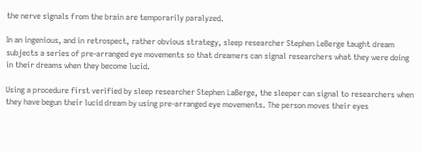the nerve signals from the brain are temporarily paralyzed.

In an ingenious, and in retrospect, rather obvious strategy, sleep researcher Stephen LeBerge taught dream subjects a series of pre-arranged eye movements so that dreamers can signal researchers what they were doing in their dreams when they become lucid.

Using a procedure first verified by sleep researcher Stephen LaBerge, the sleeper can signal to researchers when they have begun their lucid dream by using pre-arranged eye movements. The person moves their eyes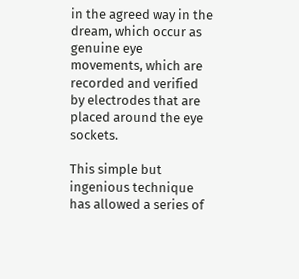in the agreed way in the dream, which occur as genuine eye movements, which are recorded and verified by electrodes that are placed around the eye sockets.

This simple but ingenious technique has allowed a series of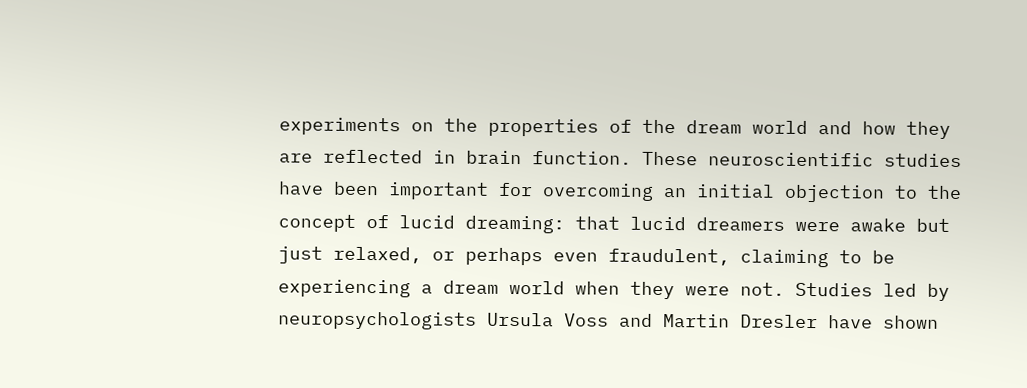experiments on the properties of the dream world and how they are reflected in brain function. These neuroscientific studies have been important for overcoming an initial objection to the concept of lucid dreaming: that lucid dreamers were awake but just relaxed, or perhaps even fraudulent, claiming to be experiencing a dream world when they were not. Studies led by neuropsychologists Ursula Voss and Martin Dresler have shown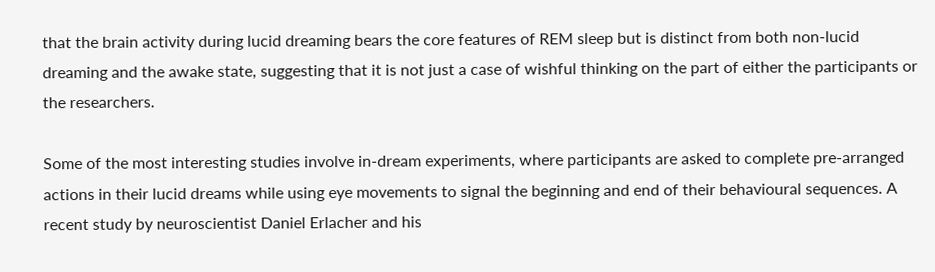that the brain activity during lucid dreaming bears the core features of REM sleep but is distinct from both non-lucid dreaming and the awake state, suggesting that it is not just a case of wishful thinking on the part of either the participants or the researchers.

Some of the most interesting studies involve in-dream experiments, where participants are asked to complete pre-arranged actions in their lucid dreams while using eye movements to signal the beginning and end of their behavioural sequences. A recent study by neuroscientist Daniel Erlacher and his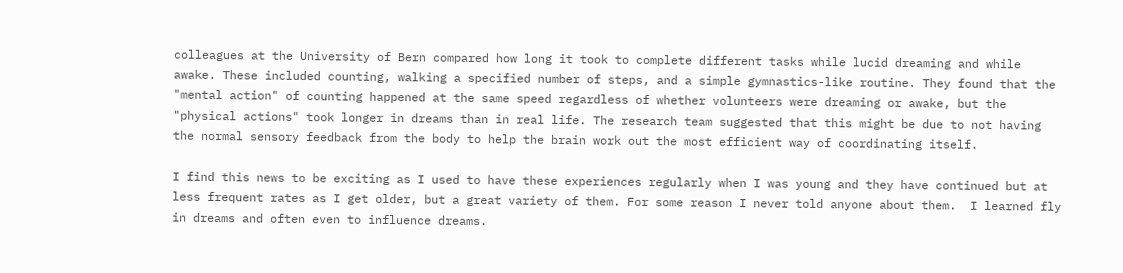colleagues at the University of Bern compared how long it took to complete different tasks while lucid dreaming and while awake. These included counting, walking a specified number of steps, and a simple gymnastics-like routine. They found that the "mental action" of counting happened at the same speed regardless of whether volunteers were dreaming or awake, but the "physical actions" took longer in dreams than in real life. The research team suggested that this might be due to not having the normal sensory feedback from the body to help the brain work out the most efficient way of coordinating itself.

I find this news to be exciting as I used to have these experiences regularly when I was young and they have continued but at less frequent rates as I get older, but a great variety of them. For some reason I never told anyone about them.  I learned fly in dreams and often even to influence dreams.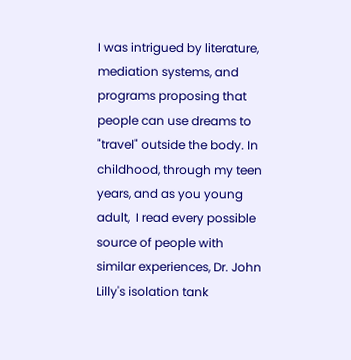I was intrigued by literature, mediation systems, and programs proposing that people can use dreams to "travel" outside the body. In childhood, through my teen years, and as you young adult,  I read every possible source of people with similar experiences, Dr. John Lilly's isolation tank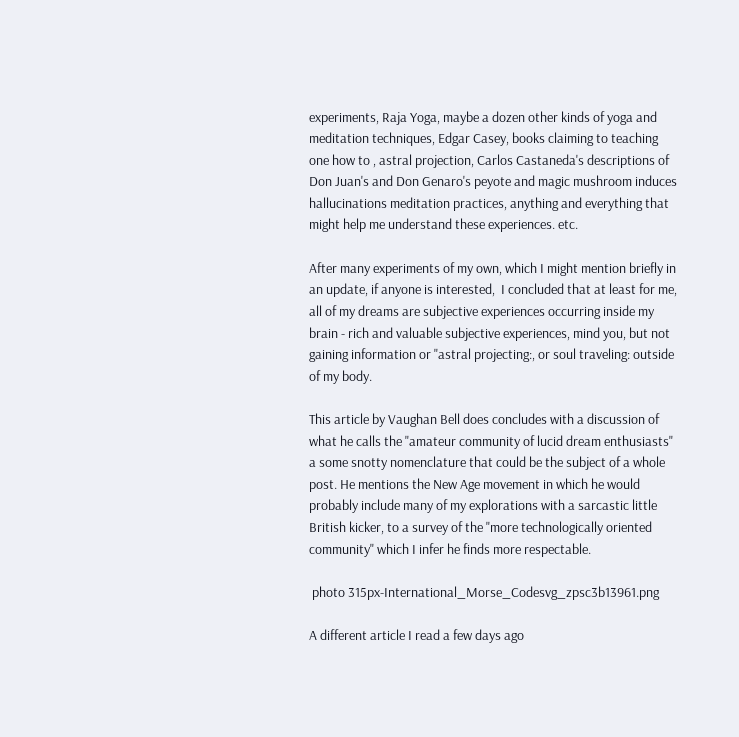experiments, Raja Yoga, maybe a dozen other kinds of yoga and meditation techniques, Edgar Casey, books claiming to teaching one how to , astral projection, Carlos Castaneda's descriptions of Don Juan's and Don Genaro's peyote and magic mushroom induces hallucinations meditation practices, anything and everything that might help me understand these experiences. etc.

After many experiments of my own, which I might mention briefly in an update, if anyone is interested,  I concluded that at least for me, all of my dreams are subjective experiences occurring inside my brain - rich and valuable subjective experiences, mind you, but not gaining information or "astral projecting:, or soul traveling: outside of my body.

This article by Vaughan Bell does concludes with a discussion of what he calls the "amateur community of lucid dream enthusiasts" a some snotty nomenclature that could be the subject of a whole post. He mentions the New Age movement in which he would probably include many of my explorations with a sarcastic little British kicker, to a survey of the "more technologically oriented community" which I infer he finds more respectable.

 photo 315px-International_Morse_Codesvg_zpsc3b13961.png

A different article I read a few days ago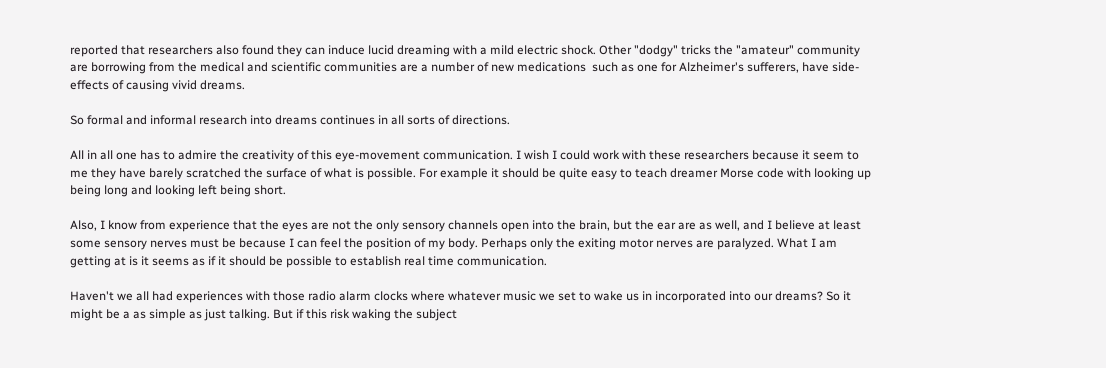reported that researchers also found they can induce lucid dreaming with a mild electric shock. Other "dodgy" tricks the "amateur" community are borrowing from the medical and scientific communities are a number of new medications  such as one for Alzheimer's sufferers, have side-effects of causing vivid dreams.

So formal and informal research into dreams continues in all sorts of directions.

All in all one has to admire the creativity of this eye-movement communication. I wish I could work with these researchers because it seem to me they have barely scratched the surface of what is possible. For example it should be quite easy to teach dreamer Morse code with looking up being long and looking left being short.

Also, I know from experience that the eyes are not the only sensory channels open into the brain, but the ear are as well, and I believe at least some sensory nerves must be because I can feel the position of my body. Perhaps only the exiting motor nerves are paralyzed. What I am getting at is it seems as if it should be possible to establish real time communication.

Haven't we all had experiences with those radio alarm clocks where whatever music we set to wake us in incorporated into our dreams? So it might be a as simple as just talking. But if this risk waking the subject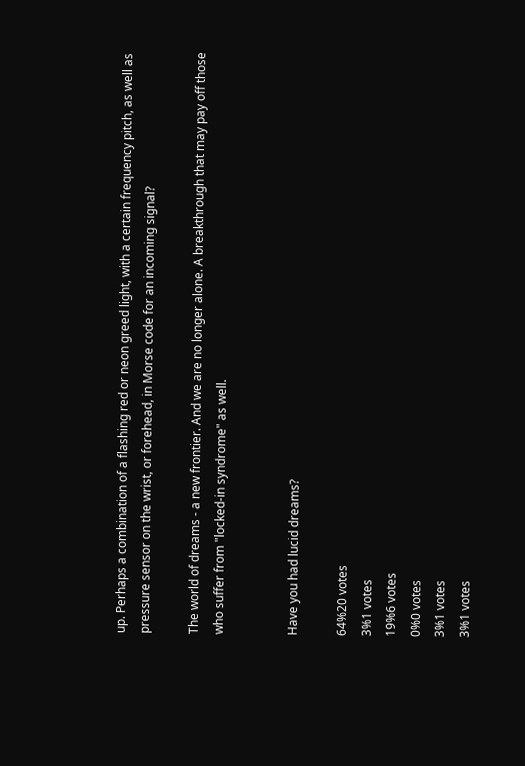up. Perhaps a combination of a flashing red or neon greed light, with a certain frequency pitch, as well as pressure sensor on the wrist, or forehead, in Morse code for an incoming signal?

The world of dreams - a new frontier. And we are no longer alone. A breakthrough that may pay off those who suffer from "locked-in syndrome" as well.


Have you had lucid dreams?

64%20 votes
3%1 votes
19%6 votes
0%0 votes
3%1 votes
3%1 votes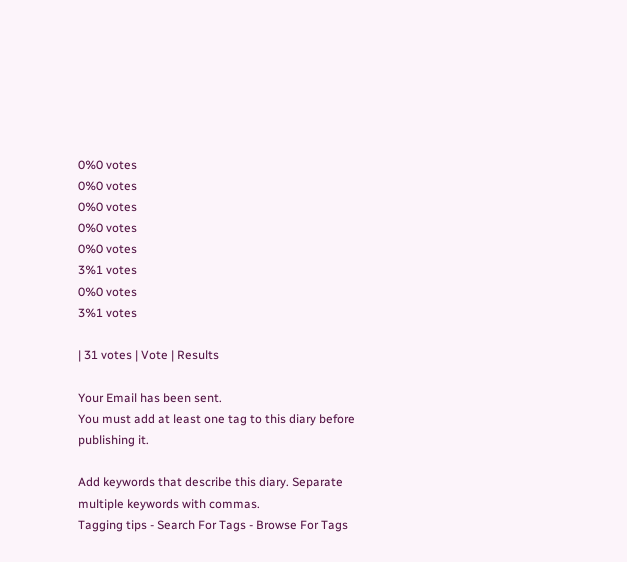0%0 votes
0%0 votes
0%0 votes
0%0 votes
0%0 votes
3%1 votes
0%0 votes
3%1 votes

| 31 votes | Vote | Results

Your Email has been sent.
You must add at least one tag to this diary before publishing it.

Add keywords that describe this diary. Separate multiple keywords with commas.
Tagging tips - Search For Tags - Browse For Tags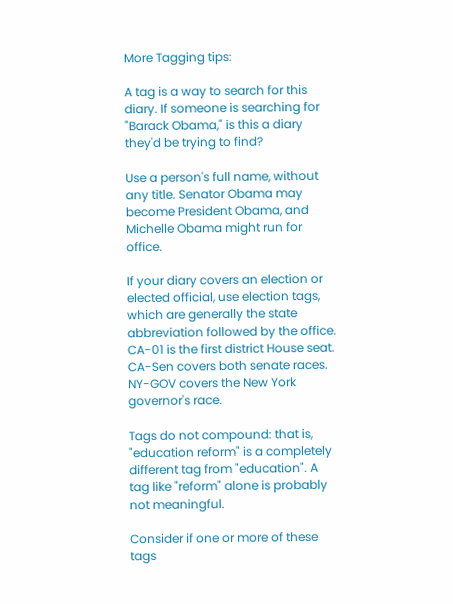More Tagging tips:

A tag is a way to search for this diary. If someone is searching for "Barack Obama," is this a diary they'd be trying to find?

Use a person's full name, without any title. Senator Obama may become President Obama, and Michelle Obama might run for office.

If your diary covers an election or elected official, use election tags, which are generally the state abbreviation followed by the office. CA-01 is the first district House seat. CA-Sen covers both senate races. NY-GOV covers the New York governor's race.

Tags do not compound: that is, "education reform" is a completely different tag from "education". A tag like "reform" alone is probably not meaningful.

Consider if one or more of these tags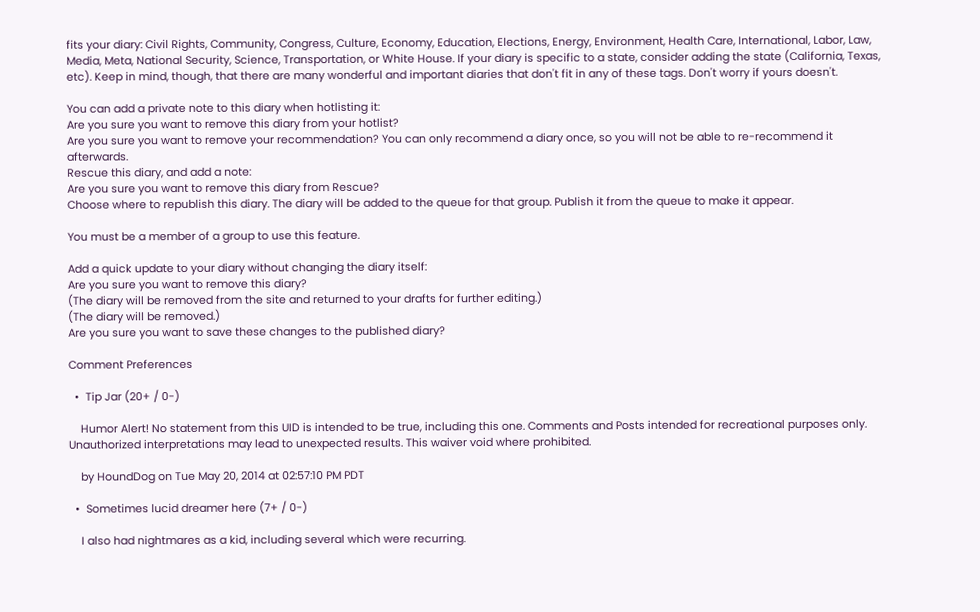fits your diary: Civil Rights, Community, Congress, Culture, Economy, Education, Elections, Energy, Environment, Health Care, International, Labor, Law, Media, Meta, National Security, Science, Transportation, or White House. If your diary is specific to a state, consider adding the state (California, Texas, etc). Keep in mind, though, that there are many wonderful and important diaries that don't fit in any of these tags. Don't worry if yours doesn't.

You can add a private note to this diary when hotlisting it:
Are you sure you want to remove this diary from your hotlist?
Are you sure you want to remove your recommendation? You can only recommend a diary once, so you will not be able to re-recommend it afterwards.
Rescue this diary, and add a note:
Are you sure you want to remove this diary from Rescue?
Choose where to republish this diary. The diary will be added to the queue for that group. Publish it from the queue to make it appear.

You must be a member of a group to use this feature.

Add a quick update to your diary without changing the diary itself:
Are you sure you want to remove this diary?
(The diary will be removed from the site and returned to your drafts for further editing.)
(The diary will be removed.)
Are you sure you want to save these changes to the published diary?

Comment Preferences

  •  Tip Jar (20+ / 0-)

    Humor Alert! No statement from this UID is intended to be true, including this one. Comments and Posts intended for recreational purposes only. Unauthorized interpretations may lead to unexpected results. This waiver void where prohibited.

    by HoundDog on Tue May 20, 2014 at 02:57:10 PM PDT

  •  Sometimes lucid dreamer here (7+ / 0-)

    I also had nightmares as a kid, including several which were recurring.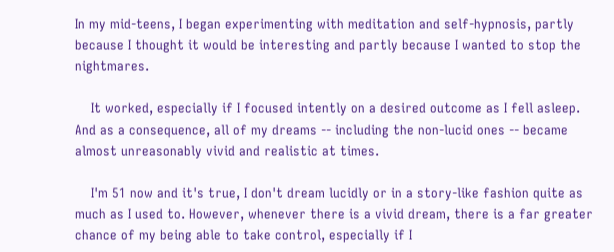In my mid-teens, I began experimenting with meditation and self-hypnosis, partly because I thought it would be interesting and partly because I wanted to stop the nightmares.

    It worked, especially if I focused intently on a desired outcome as I fell asleep. And as a consequence, all of my dreams -- including the non-lucid ones -- became almost unreasonably vivid and realistic at times.

    I'm 51 now and it's true, I don't dream lucidly or in a story-like fashion quite as much as I used to. However, whenever there is a vivid dream, there is a far greater chance of my being able to take control, especially if I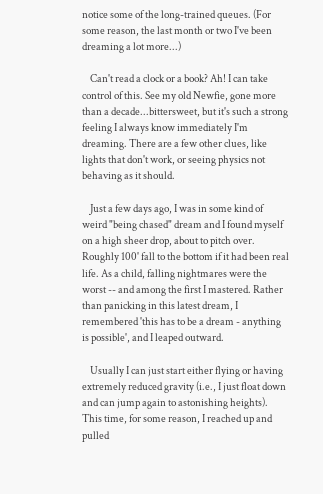notice some of the long-trained queues. (For some reason, the last month or two I've been dreaming a lot more...)

    Can't read a clock or a book? Ah! I can take control of this. See my old Newfie, gone more than a decade...bittersweet, but it's such a strong feeling I always know immediately I'm dreaming. There are a few other clues, like lights that don't work, or seeing physics not behaving as it should.

    Just a few days ago, I was in some kind of weird "being chased" dream and I found myself on a high sheer drop, about to pitch over. Roughly 100' fall to the bottom if it had been real life. As a child, falling nightmares were the worst -- and among the first I mastered. Rather than panicking in this latest dream, I remembered 'this has to be a dream - anything is possible', and I leaped outward.

    Usually I can just start either flying or having extremely reduced gravity (i.e., I just float down and can jump again to astonishing heights). This time, for some reason, I reached up and pulled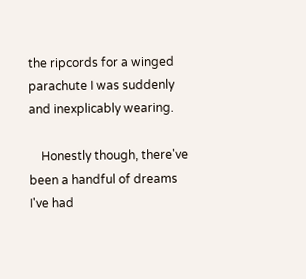the ripcords for a winged parachute I was suddenly and inexplicably wearing.

    Honestly though, there've been a handful of dreams I've had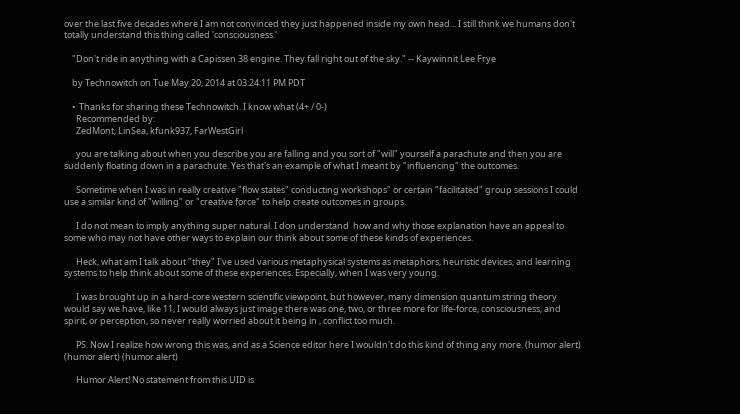over the last five decades where I am not convinced they just happened inside my own head... I still think we humans don't totally understand this thing called 'consciousness.'

    "Don't ride in anything with a Capissen 38 engine. They fall right out of the sky." -- Kaywinnit Lee Frye

    by Technowitch on Tue May 20, 2014 at 03:24:11 PM PDT

    •  Thanks for sharing these Technowitch. I know what (4+ / 0-)
      Recommended by:
      ZedMont, LinSea, kfunk937, FarWestGirl

      you are talking about when you describe you are falling and you sort of "will" yourself a parachute and then you are suddenly floating down in a parachute. Yes that's an example of what I meant by "influencing" the outcomes.

      Sometime when I was in really creative "flow states" conducting workshops" or certain "facilitated" group sessions I could use a similar kind of "willing" or "creative force" to help create outcomes in groups.

      I do not mean to imply anything super natural. I don understand  how and why those explanation have an appeal to some who may not have other ways to explain our think about some of these kinds of experiences.

      Heck, what am I talk about "they" I've used various metaphysical systems as metaphors, heuristic devices, and learning systems to help think about some of these experiences. Especially, when I was very young.

      I was brought up in a hard-core western scientific viewpoint, but however, many dimension quantum string theory would say we have, like 11, I would always just image there was one, two, or three more for life-force, consciousness, and spirit, or perception, so never really worried about it being in , conflict too much.

      PS. Now I realize how wrong this was, and as a Science editor here I wouldn't do this kind of thing any more. (humor alert) (humor alert) (humor alert)

      Humor Alert! No statement from this UID is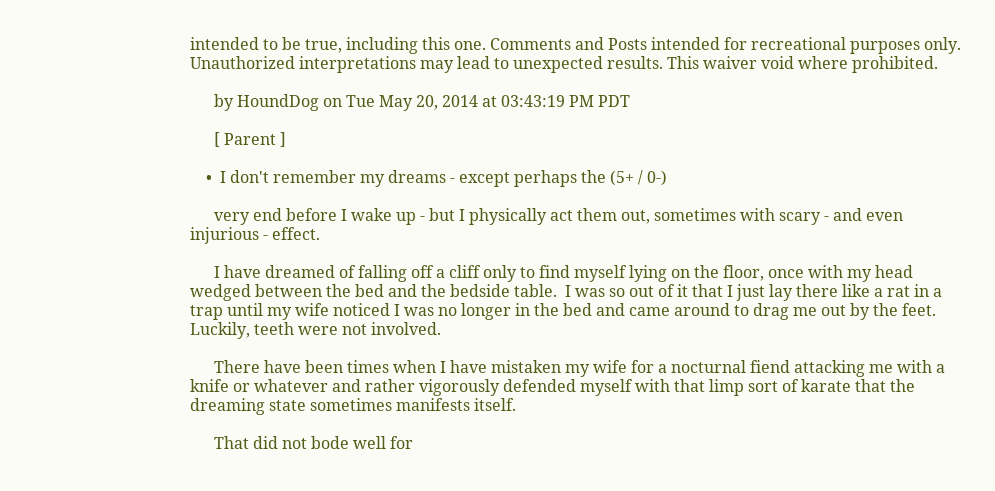intended to be true, including this one. Comments and Posts intended for recreational purposes only. Unauthorized interpretations may lead to unexpected results. This waiver void where prohibited.

      by HoundDog on Tue May 20, 2014 at 03:43:19 PM PDT

      [ Parent ]

    •  I don't remember my dreams - except perhaps the (5+ / 0-)

      very end before I wake up - but I physically act them out, sometimes with scary - and even injurious - effect.

      I have dreamed of falling off a cliff only to find myself lying on the floor, once with my head wedged between the bed and the bedside table.  I was so out of it that I just lay there like a rat in a trap until my wife noticed I was no longer in the bed and came around to drag me out by the feet. Luckily, teeth were not involved.

      There have been times when I have mistaken my wife for a nocturnal fiend attacking me with a knife or whatever and rather vigorously defended myself with that limp sort of karate that the dreaming state sometimes manifests itself.

      That did not bode well for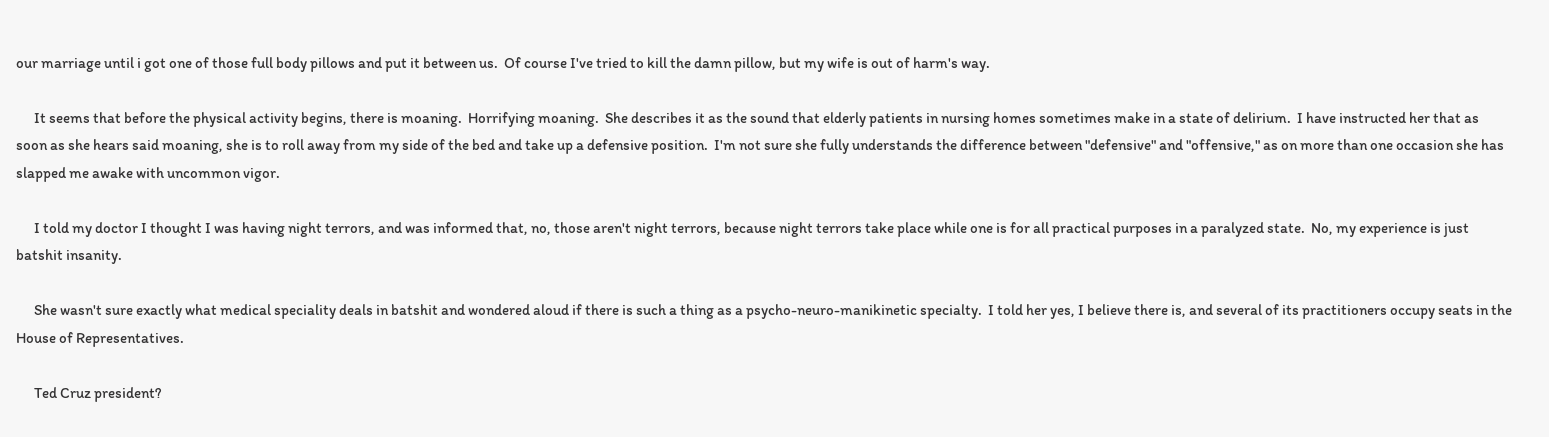our marriage until i got one of those full body pillows and put it between us.  Of course I've tried to kill the damn pillow, but my wife is out of harm's way.

      It seems that before the physical activity begins, there is moaning.  Horrifying moaning.  She describes it as the sound that elderly patients in nursing homes sometimes make in a state of delirium.  I have instructed her that as soon as she hears said moaning, she is to roll away from my side of the bed and take up a defensive position.  I'm not sure she fully understands the difference between "defensive" and "offensive," as on more than one occasion she has slapped me awake with uncommon vigor.

      I told my doctor I thought I was having night terrors, and was informed that, no, those aren't night terrors, because night terrors take place while one is for all practical purposes in a paralyzed state.  No, my experience is just batshit insanity.

      She wasn't sure exactly what medical speciality deals in batshit and wondered aloud if there is such a thing as a psycho-neuro-manikinetic specialty.  I told her yes, I believe there is, and several of its practitioners occupy seats in the House of Representatives.

      Ted Cruz president?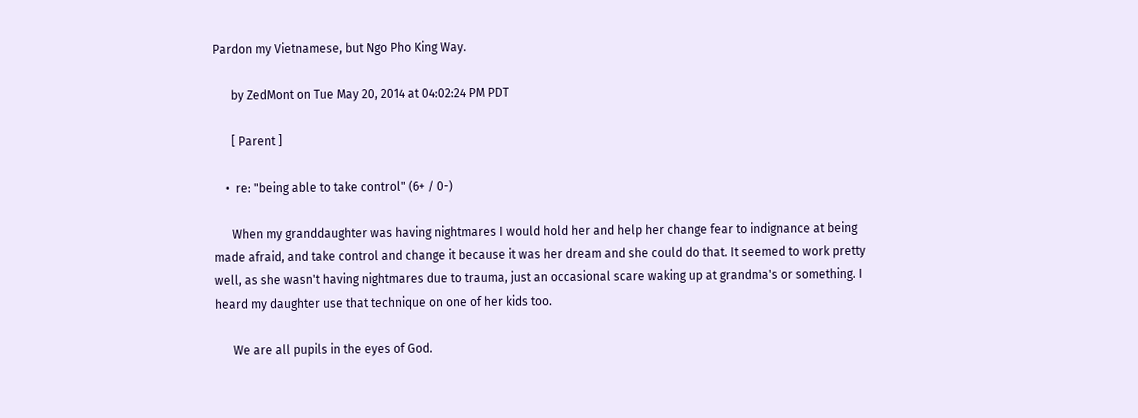Pardon my Vietnamese, but Ngo Pho King Way.

      by ZedMont on Tue May 20, 2014 at 04:02:24 PM PDT

      [ Parent ]

    •  re: "being able to take control" (6+ / 0-)

      When my granddaughter was having nightmares I would hold her and help her change fear to indignance at being made afraid, and take control and change it because it was her dream and she could do that. It seemed to work pretty well, as she wasn't having nightmares due to trauma, just an occasional scare waking up at grandma's or something. I heard my daughter use that technique on one of her kids too.

      We are all pupils in the eyes of God.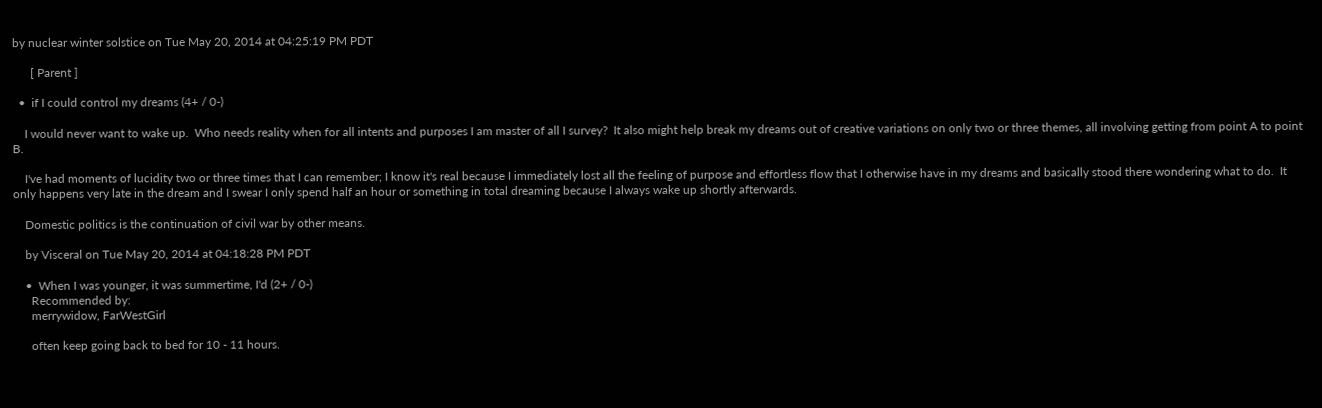by nuclear winter solstice on Tue May 20, 2014 at 04:25:19 PM PDT

      [ Parent ]

  •  if I could control my dreams (4+ / 0-)

    I would never want to wake up.  Who needs reality when for all intents and purposes I am master of all I survey?  It also might help break my dreams out of creative variations on only two or three themes, all involving getting from point A to point B.

    I've had moments of lucidity two or three times that I can remember; I know it's real because I immediately lost all the feeling of purpose and effortless flow that I otherwise have in my dreams and basically stood there wondering what to do.  It only happens very late in the dream and I swear I only spend half an hour or something in total dreaming because I always wake up shortly afterwards.

    Domestic politics is the continuation of civil war by other means.

    by Visceral on Tue May 20, 2014 at 04:18:28 PM PDT

    •  When I was younger, it was summertime, I'd (2+ / 0-)
      Recommended by:
      merrywidow, FarWestGirl

      often keep going back to bed for 10 - 11 hours.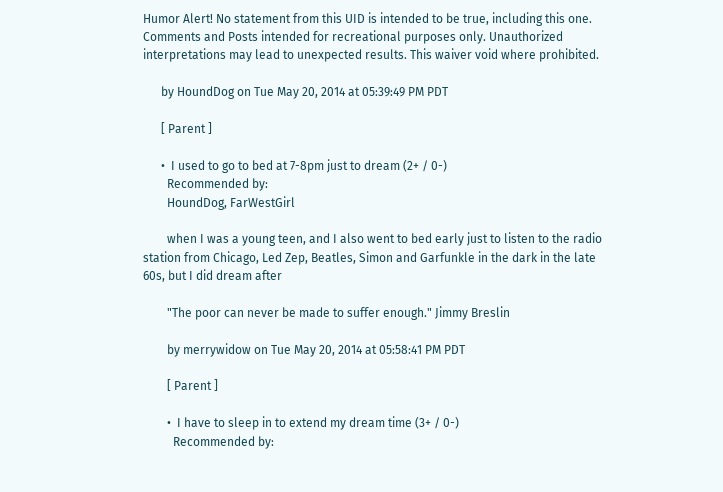Humor Alert! No statement from this UID is intended to be true, including this one. Comments and Posts intended for recreational purposes only. Unauthorized interpretations may lead to unexpected results. This waiver void where prohibited.

      by HoundDog on Tue May 20, 2014 at 05:39:49 PM PDT

      [ Parent ]

      •  I used to go to bed at 7-8pm just to dream (2+ / 0-)
        Recommended by:
        HoundDog, FarWestGirl

        when I was a young teen, and I also went to bed early just to listen to the radio station from Chicago, Led Zep, Beatles, Simon and Garfunkle in the dark in the late 60s, but I did dream after

        "The poor can never be made to suffer enough." Jimmy Breslin

        by merrywidow on Tue May 20, 2014 at 05:58:41 PM PDT

        [ Parent ]

        •  I have to sleep in to extend my dream time (3+ / 0-)
          Recommended by: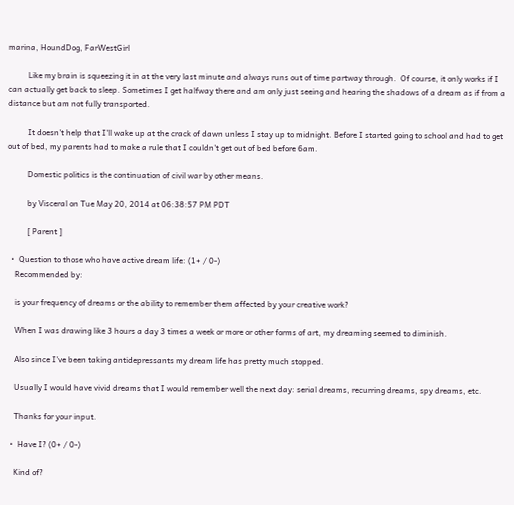marina, HoundDog, FarWestGirl

          Like my brain is squeezing it in at the very last minute and always runs out of time partway through.  Of course, it only works if I can actually get back to sleep. Sometimes I get halfway there and am only just seeing and hearing the shadows of a dream as if from a distance but am not fully transported.

          It doesn't help that I'll wake up at the crack of dawn unless I stay up to midnight. Before I started going to school and had to get out of bed, my parents had to make a rule that I couldn't get out of bed before 6am.

          Domestic politics is the continuation of civil war by other means.

          by Visceral on Tue May 20, 2014 at 06:38:57 PM PDT

          [ Parent ]

  •  Question to those who have active dream life: (1+ / 0-)
    Recommended by:

    is your frequency of dreams or the ability to remember them affected by your creative work?

    When I was drawing like 3 hours a day 3 times a week or more or other forms of art, my dreaming seemed to diminish.

    Also since I've been taking antidepressants my dream life has pretty much stopped.

    Usually I would have vivid dreams that I would remember well the next day: serial dreams, recurring dreams, spy dreams, etc.

    Thanks for your input.

  •  Have I? (0+ / 0-)

    Kind of?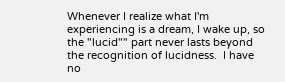Whenever I realize what I'm experiencing is a dream, I wake up, so the "lucid"" part never lasts beyond the recognition of lucidness.  I have no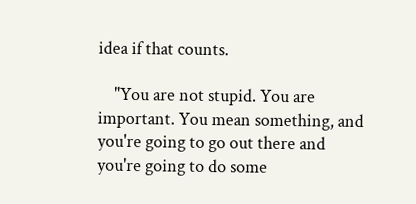idea if that counts.

    "You are not stupid. You are important. You mean something, and you're going to go out there and you're going to do some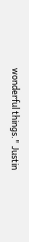wonderful things." Justin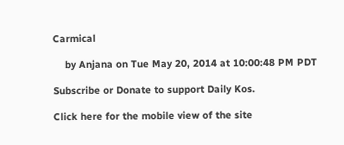Carmical

    by Anjana on Tue May 20, 2014 at 10:00:48 PM PDT

Subscribe or Donate to support Daily Kos.

Click here for the mobile view of the site